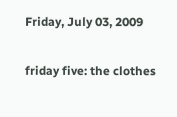Friday, July 03, 2009

friday five: the clothes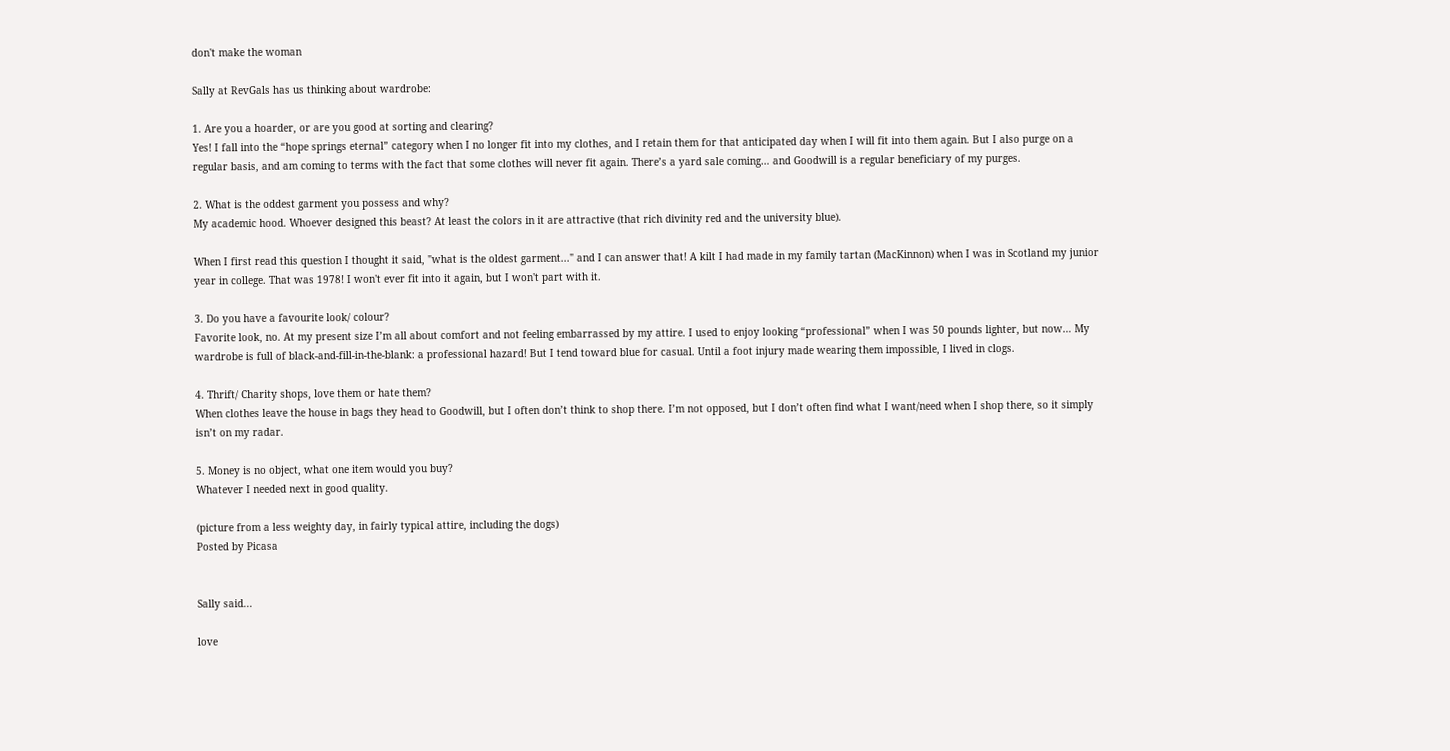don't make the woman

Sally at RevGals has us thinking about wardrobe:

1. Are you a hoarder, or are you good at sorting and clearing?
Yes! I fall into the “hope springs eternal” category when I no longer fit into my clothes, and I retain them for that anticipated day when I will fit into them again. But I also purge on a regular basis, and am coming to terms with the fact that some clothes will never fit again. There’s a yard sale coming… and Goodwill is a regular beneficiary of my purges.

2. What is the oddest garment you possess and why?
My academic hood. Whoever designed this beast? At least the colors in it are attractive (that rich divinity red and the university blue).

When I first read this question I thought it said, "what is the oldest garment..." and I can answer that! A kilt I had made in my family tartan (MacKinnon) when I was in Scotland my junior year in college. That was 1978! I won't ever fit into it again, but I won't part with it.

3. Do you have a favourite look/ colour?
Favorite look, no. At my present size I’m all about comfort and not feeling embarrassed by my attire. I used to enjoy looking “professional” when I was 50 pounds lighter, but now… My wardrobe is full of black-and-fill-in-the-blank: a professional hazard! But I tend toward blue for casual. Until a foot injury made wearing them impossible, I lived in clogs.

4. Thrift/ Charity shops, love them or hate them?
When clothes leave the house in bags they head to Goodwill, but I often don’t think to shop there. I’m not opposed, but I don’t often find what I want/need when I shop there, so it simply isn’t on my radar.

5. Money is no object, what one item would you buy?
Whatever I needed next in good quality.

(picture from a less weighty day, in fairly typical attire, including the dogs)
Posted by Picasa


Sally said...

love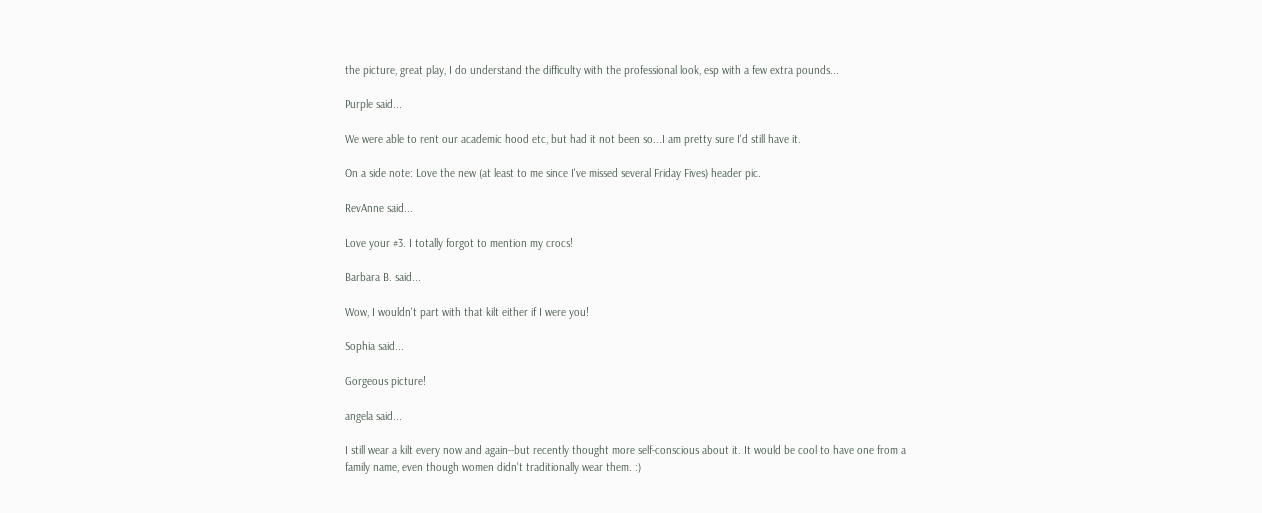the picture, great play, I do understand the difficulty with the professional look, esp with a few extra pounds...

Purple said...

We were able to rent our academic hood etc, but had it not been so...I am pretty sure I'd still have it.

On a side note: Love the new (at least to me since I've missed several Friday Fives) header pic.

RevAnne said...

Love your #3. I totally forgot to mention my crocs!

Barbara B. said...

Wow, I wouldn't part with that kilt either if I were you!

Sophia said...

Gorgeous picture!

angela said...

I still wear a kilt every now and again--but recently thought more self-conscious about it. It would be cool to have one from a family name, even though women didn't traditionally wear them. :)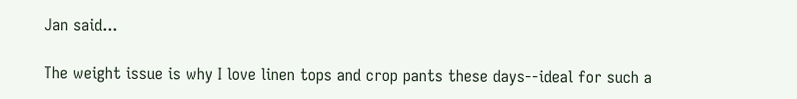Jan said...

The weight issue is why I love linen tops and crop pants these days--ideal for such a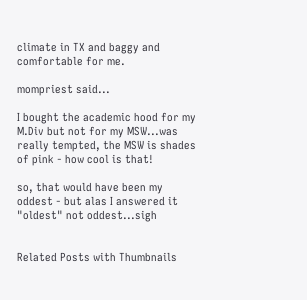climate in TX and baggy and comfortable for me.

mompriest said...

I bought the academic hood for my M.Div but not for my MSW...was really tempted, the MSW is shades of pink - how cool is that!

so, that would have been my oddest - but alas I answered it "oldest" not oddest...sigh


Related Posts with Thumbnails